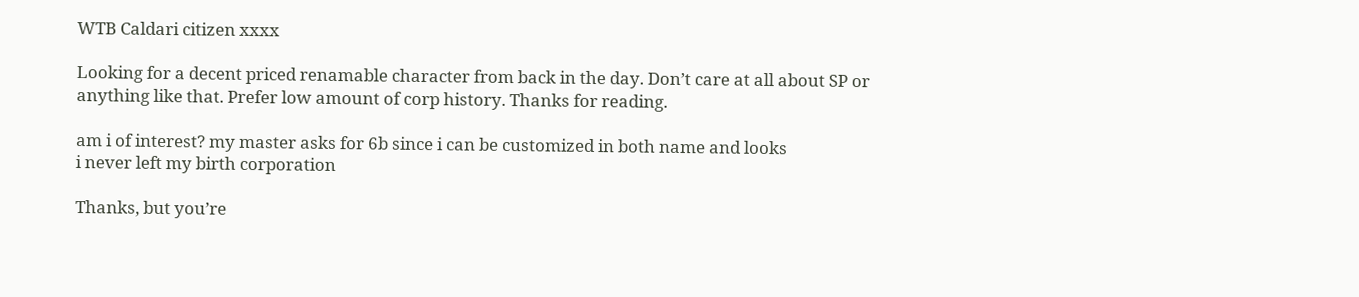WTB Caldari citizen xxxx

Looking for a decent priced renamable character from back in the day. Don’t care at all about SP or anything like that. Prefer low amount of corp history. Thanks for reading.

am i of interest? my master asks for 6b since i can be customized in both name and looks
i never left my birth corporation

Thanks, but you’re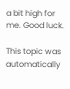a bit high for me. Good luck.

This topic was automatically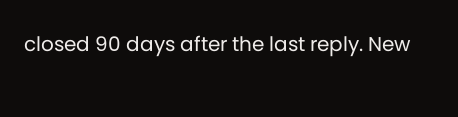closed 90 days after the last reply. New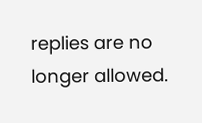replies are no longer allowed.